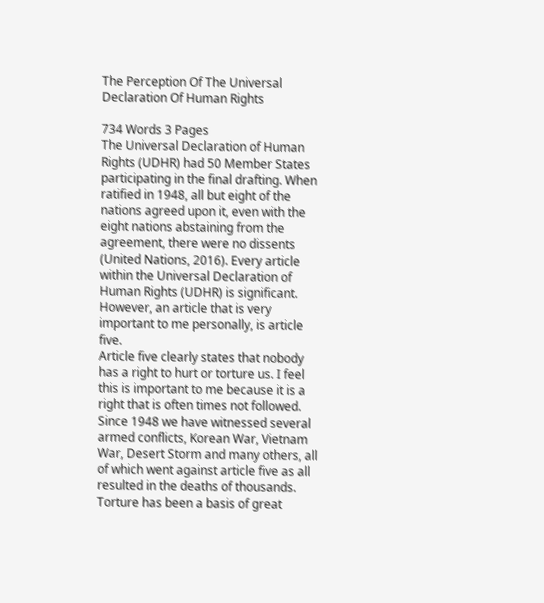The Perception Of The Universal Declaration Of Human Rights

734 Words 3 Pages
The Universal Declaration of Human Rights (UDHR) had 50 Member States participating in the final drafting. When ratified in 1948, all but eight of the nations agreed upon it, even with the eight nations abstaining from the agreement, there were no dissents (United Nations, 2016). Every article within the Universal Declaration of Human Rights (UDHR) is significant. However, an article that is very important to me personally, is article five.
Article five clearly states that nobody has a right to hurt or torture us. I feel this is important to me because it is a right that is often times not followed. Since 1948 we have witnessed several armed conflicts, Korean War, Vietnam War, Desert Storm and many others, all of which went against article five as all resulted in the deaths of thousands. Torture has been a basis of great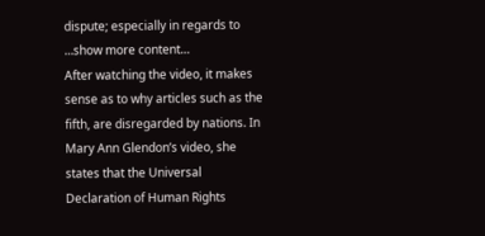dispute; especially in regards to
…show more content…
After watching the video, it makes sense as to why articles such as the fifth, are disregarded by nations. In Mary Ann Glendon’s video, she states that the Universal Declaration of Human Rights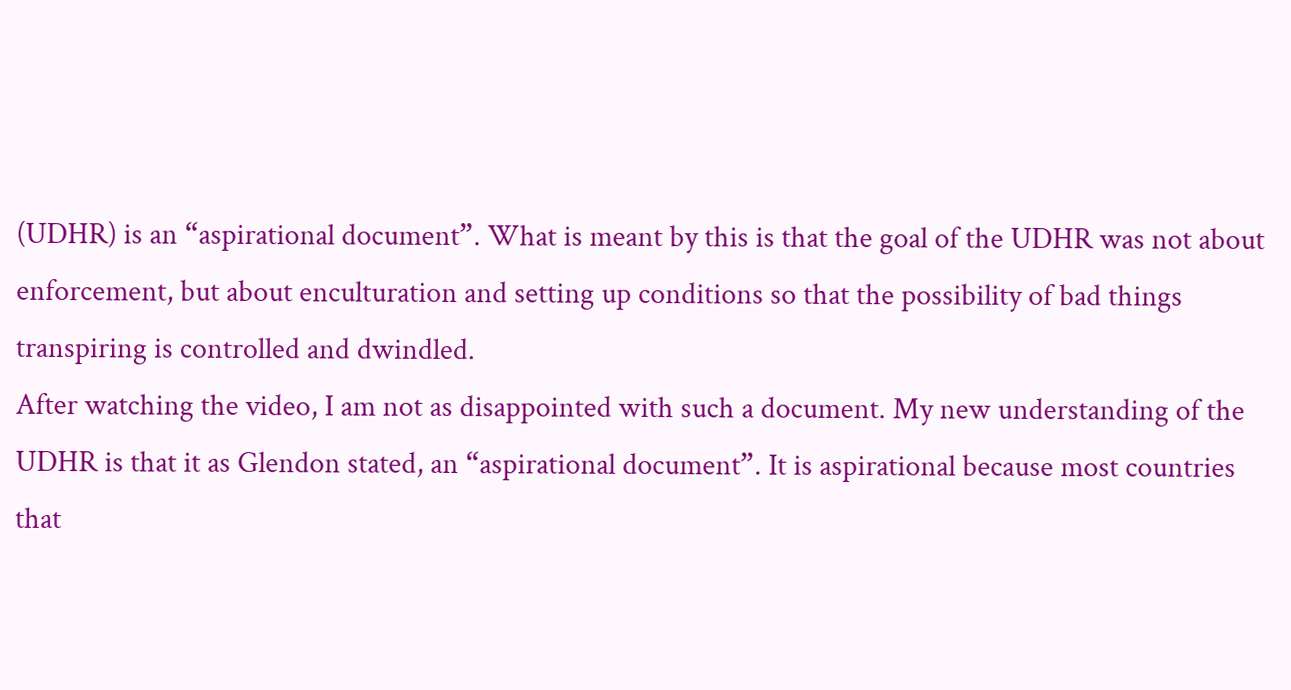(UDHR) is an “aspirational document”. What is meant by this is that the goal of the UDHR was not about enforcement, but about enculturation and setting up conditions so that the possibility of bad things transpiring is controlled and dwindled.
After watching the video, I am not as disappointed with such a document. My new understanding of the UDHR is that it as Glendon stated, an “aspirational document”. It is aspirational because most countries that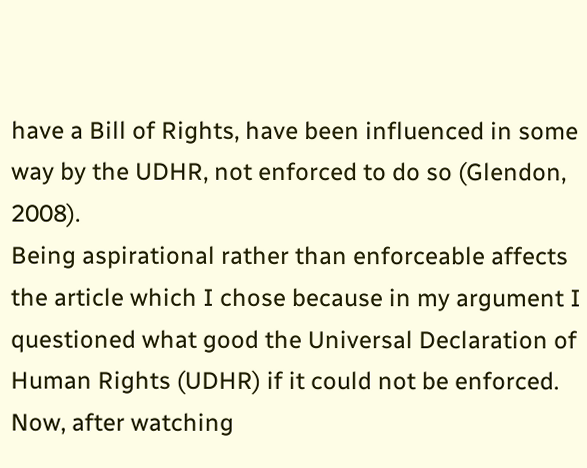have a Bill of Rights, have been influenced in some way by the UDHR, not enforced to do so (Glendon, 2008).
Being aspirational rather than enforceable affects the article which I chose because in my argument I questioned what good the Universal Declaration of Human Rights (UDHR) if it could not be enforced. Now, after watching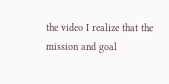the video I realize that the mission and goal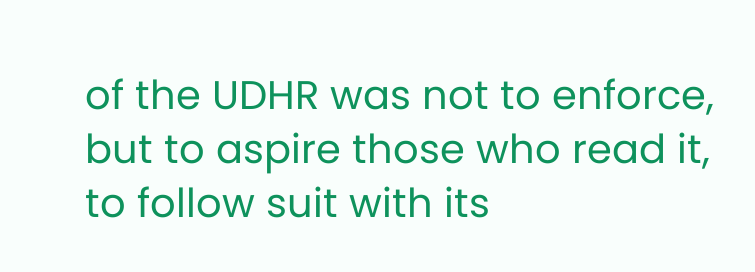of the UDHR was not to enforce, but to aspire those who read it, to follow suit with its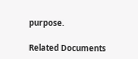purpose.

Related Documents